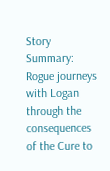Story Summary: Rogue journeys with Logan through the consequences of the Cure to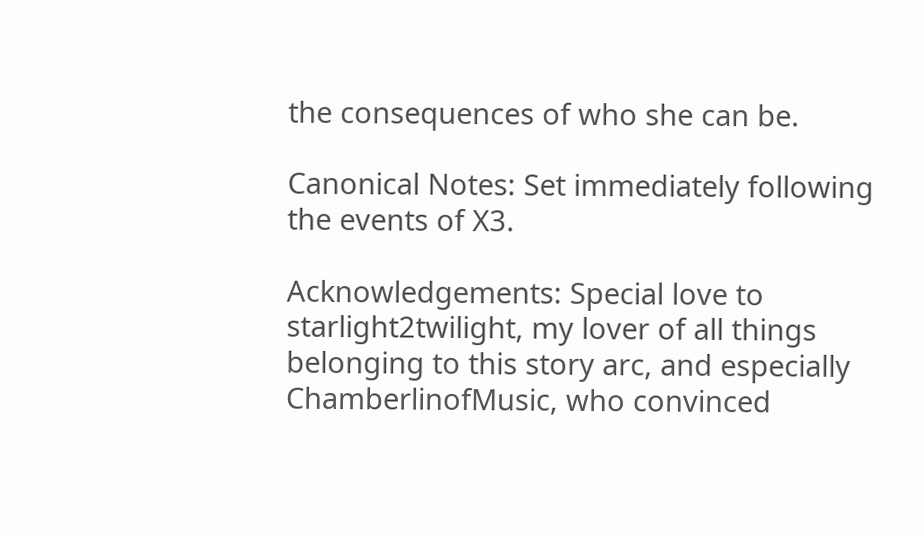the consequences of who she can be.

Canonical Notes: Set immediately following the events of X3.

Acknowledgements: Special love to starlight2twilight, my lover of all things belonging to this story arc, and especially ChamberlinofMusic, who convinced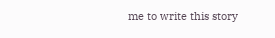me to write this story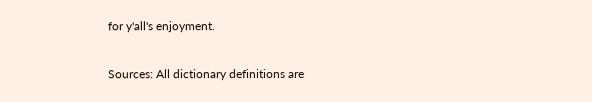for y'all's enjoyment.

Sources: All dictionary definitions are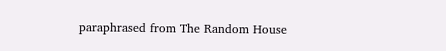paraphrased from The Random House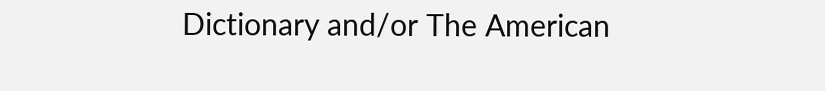Dictionary and/or The American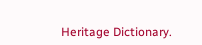Heritage Dictionary.